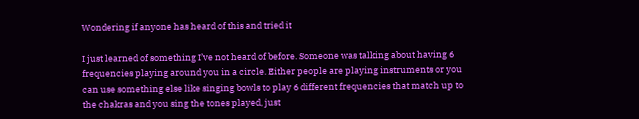Wondering if anyone has heard of this and tried it

I just learned of something I’ve not heard of before. Someone was talking about having 6 frequencies playing around you in a circle. Either people are playing instruments or you can use something else like singing bowls to play 6 different frequencies that match up to the chakras and you sing the tones played, just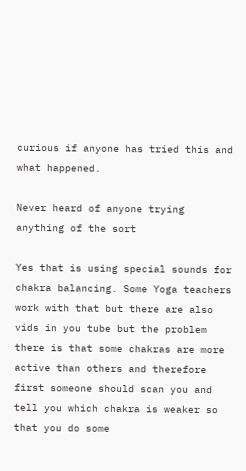curious if anyone has tried this and what happened.

Never heard of anyone trying anything of the sort

Yes that is using special sounds for chakra balancing. Some Yoga teachers work with that but there are also vids in you tube but the problem there is that some chakras are more active than others and therefore first someone should scan you and tell you which chakra is weaker so that you do some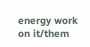energy work on it/them